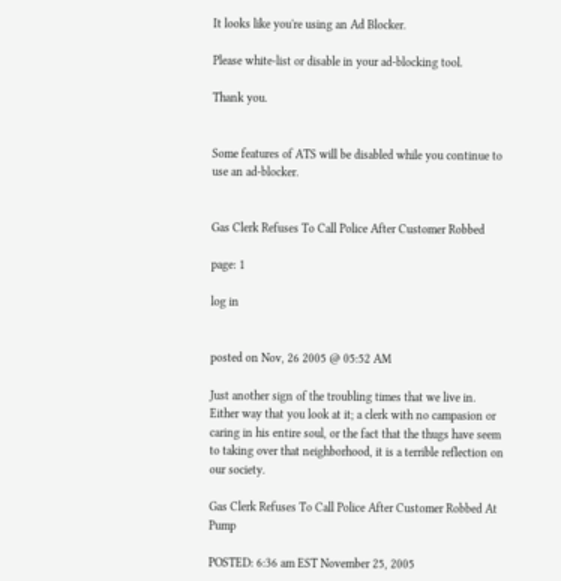It looks like you're using an Ad Blocker.

Please white-list or disable in your ad-blocking tool.

Thank you.


Some features of ATS will be disabled while you continue to use an ad-blocker.


Gas Clerk Refuses To Call Police After Customer Robbed

page: 1

log in


posted on Nov, 26 2005 @ 05:52 AM

Just another sign of the troubling times that we live in. Either way that you look at it; a clerk with no campasion or caring in his entire soul, or the fact that the thugs have seem to taking over that neighborhood, it is a terrible reflection on our society.

Gas Clerk Refuses To Call Police After Customer Robbed At Pump

POSTED: 6:36 am EST November 25, 2005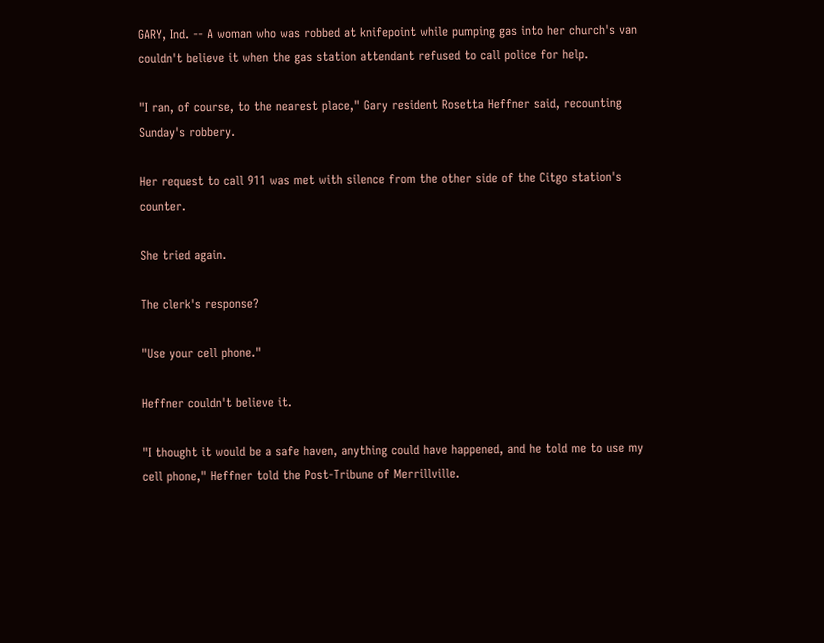GARY, Ind. -- A woman who was robbed at knifepoint while pumping gas into her church's van couldn't believe it when the gas station attendant refused to call police for help.

"I ran, of course, to the nearest place," Gary resident Rosetta Heffner said, recounting Sunday's robbery.

Her request to call 911 was met with silence from the other side of the Citgo station's counter.

She tried again.

The clerk's response?

"Use your cell phone."

Heffner couldn't believe it.

"I thought it would be a safe haven, anything could have happened, and he told me to use my cell phone," Heffner told the Post-Tribune of Merrillville.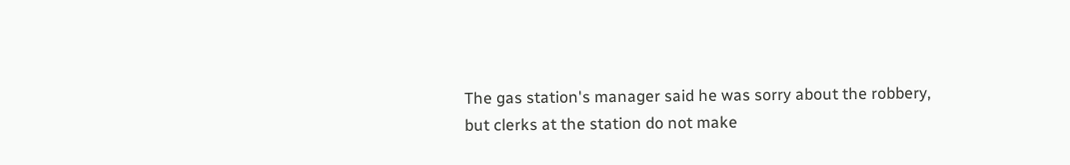The gas station's manager said he was sorry about the robbery, but clerks at the station do not make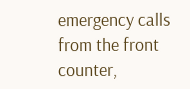emergency calls from the front counter,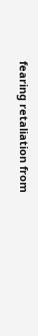fearing retaliation from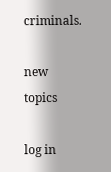criminals.

new topics

log in